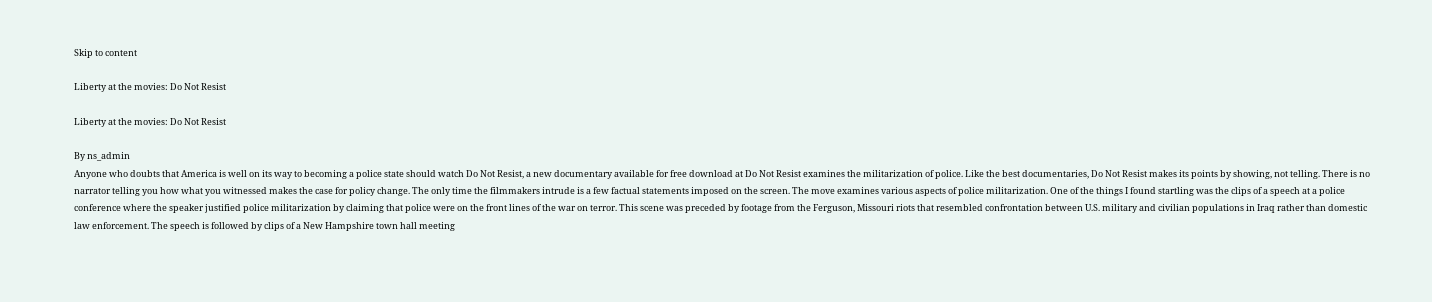Skip to content

Liberty at the movies: Do Not Resist

Liberty at the movies: Do Not Resist

By ns_admin
Anyone who doubts that America is well on its way to becoming a police state should watch Do Not Resist, a new documentary available for free download at Do Not Resist examines the militarization of police. Like the best documentaries, Do Not Resist makes its points by showing, not telling. There is no narrator telling you how what you witnessed makes the case for policy change. The only time the filmmakers intrude is a few factual statements imposed on the screen. The move examines various aspects of police militarization. One of the things I found startling was the clips of a speech at a police conference where the speaker justified police militarization by claiming that police were on the front lines of the war on terror. This scene was preceded by footage from the Ferguson, Missouri riots that resembled confrontation between U.S. military and civilian populations in Iraq rather than domestic law enforcement. The speech is followed by clips of a New Hampshire town hall meeting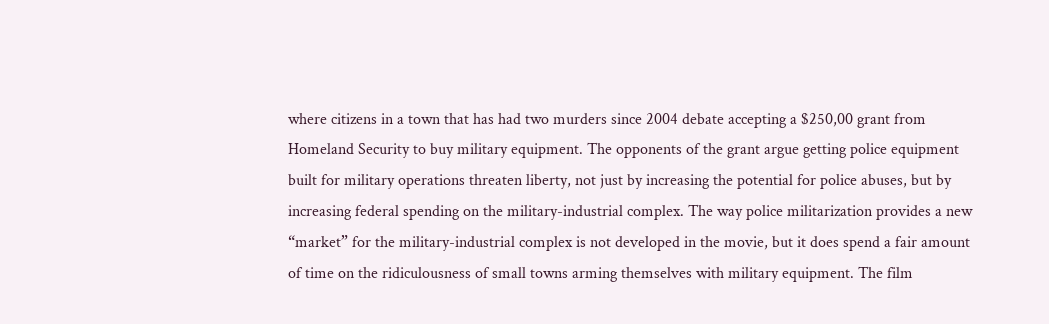where citizens in a town that has had two murders since 2004 debate accepting a $250,00 grant from Homeland Security to buy military equipment. The opponents of the grant argue getting police equipment built for military operations threaten liberty, not just by increasing the potential for police abuses, but by increasing federal spending on the military-industrial complex. The way police militarization provides a new “market” for the military-industrial complex is not developed in the movie, but it does spend a fair amount of time on the ridiculousness of small towns arming themselves with military equipment. The film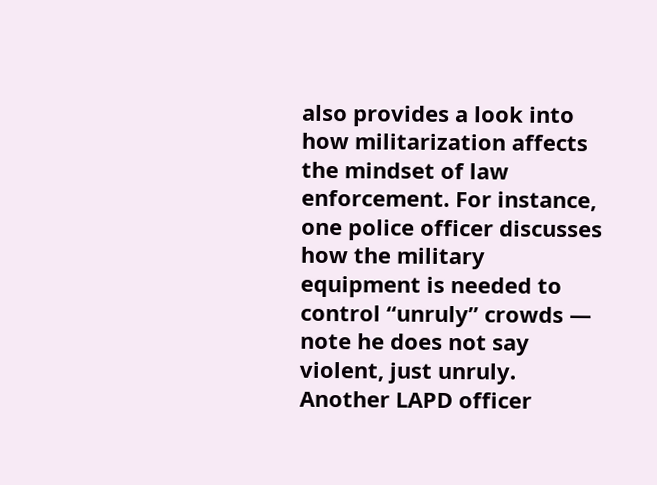also provides a look into how militarization affects the mindset of law enforcement. For instance, one police officer discusses how the military equipment is needed to control “unruly” crowds — note he does not say violent, just unruly. Another LAPD officer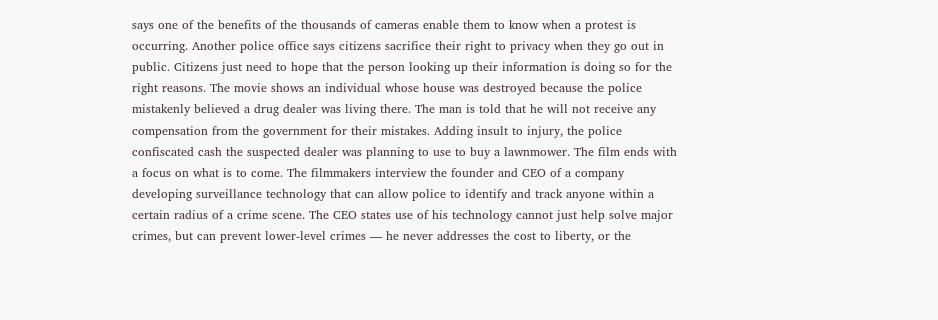says one of the benefits of the thousands of cameras enable them to know when a protest is occurring. Another police office says citizens sacrifice their right to privacy when they go out in public. Citizens just need to hope that the person looking up their information is doing so for the right reasons. The movie shows an individual whose house was destroyed because the police mistakenly believed a drug dealer was living there. The man is told that he will not receive any compensation from the government for their mistakes. Adding insult to injury, the police confiscated cash the suspected dealer was planning to use to buy a lawnmower. The film ends with a focus on what is to come. The filmmakers interview the founder and CEO of a company developing surveillance technology that can allow police to identify and track anyone within a certain radius of a crime scene. The CEO states use of his technology cannot just help solve major crimes, but can prevent lower-level crimes — he never addresses the cost to liberty, or the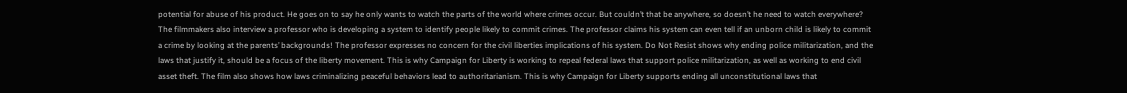potential for abuse of his product. He goes on to say he only wants to watch the parts of the world where crimes occur. But couldn’t that be anywhere, so doesn’t he need to watch everywhere? The filmmakers also interview a professor who is developing a system to identify people likely to commit crimes. The professor claims his system can even tell if an unborn child is likely to commit a crime by looking at the parents’ backgrounds! The professor expresses no concern for the civil liberties implications of his system. Do Not Resist shows why ending police militarization, and the laws that justify it, should be a focus of the liberty movement. This is why Campaign for Liberty is working to repeal federal laws that support police militarization, as well as working to end civil asset theft. The film also shows how laws criminalizing peaceful behaviors lead to authoritarianism. This is why Campaign for Liberty supports ending all unconstitutional laws that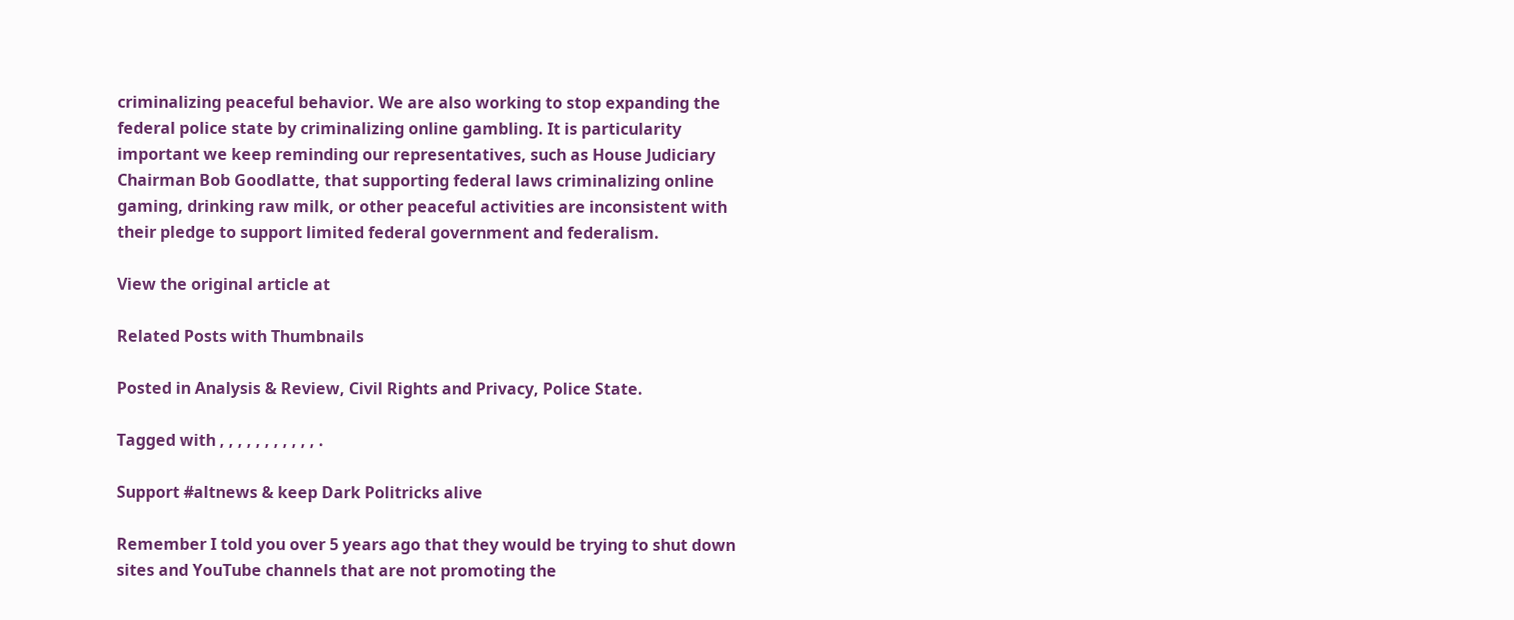criminalizing peaceful behavior. We are also working to stop expanding the federal police state by criminalizing online gambling. It is particularity important we keep reminding our representatives, such as House Judiciary Chairman Bob Goodlatte, that supporting federal laws criminalizing online gaming, drinking raw milk, or other peaceful activities are inconsistent with their pledge to support limited federal government and federalism.

View the original article at

Related Posts with Thumbnails

Posted in Analysis & Review, Civil Rights and Privacy, Police State.

Tagged with , , , , , , , , , , , .

Support #altnews & keep Dark Politricks alive

Remember I told you over 5 years ago that they would be trying to shut down sites and YouTube channels that are not promoting the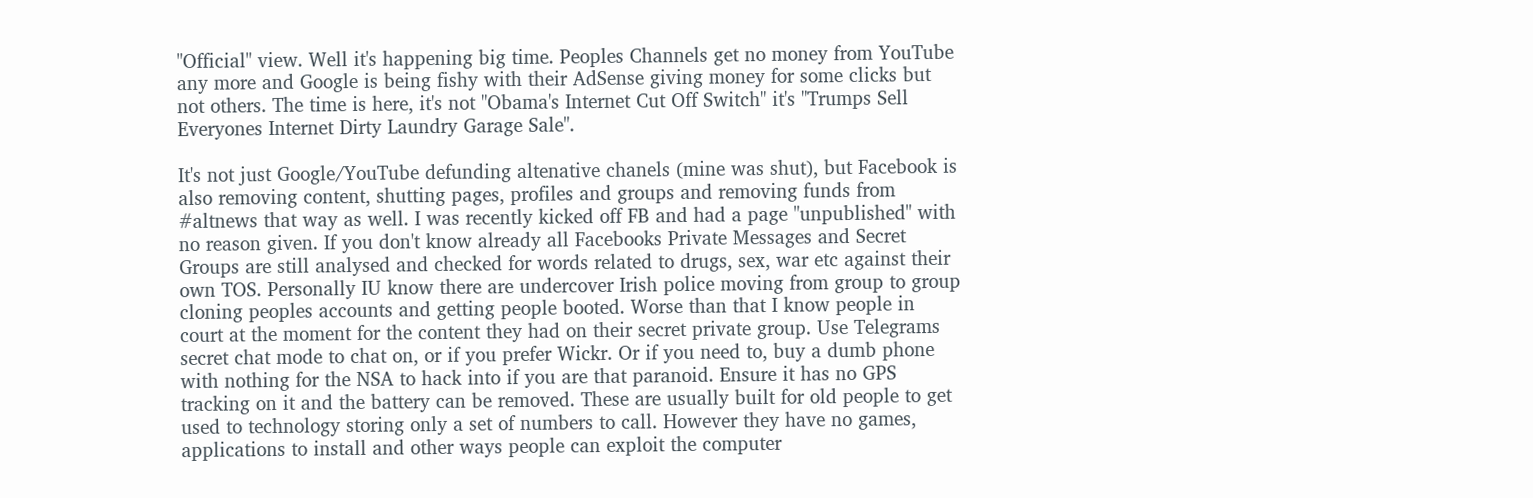"Official" view. Well it's happening big time. Peoples Channels get no money from YouTube any more and Google is being fishy with their AdSense giving money for some clicks but not others. The time is here, it's not "Obama's Internet Cut Off Switch" it's "Trumps Sell Everyones Internet Dirty Laundry Garage Sale".

It's not just Google/YouTube defunding altenative chanels (mine was shut), but Facebook is also removing content, shutting pages, profiles and groups and removing funds from #altnews that way as well. I was recently kicked off FB and had a page "unpublished" with no reason given. If you don't know already all Facebooks Private Messages and Secret Groups are still analysed and checked for words related to drugs, sex, war etc against their own TOS. Personally IU know there are undercover Irish police moving from group to group cloning peoples accounts and getting people booted. Worse than that I know people in court at the moment for the content they had on their secret private group. Use Telegrams secret chat mode to chat on, or if you prefer Wickr. Or if you need to, buy a dumb phone with nothing for the NSA to hack into if you are that paranoid. Ensure it has no GPS tracking on it and the battery can be removed. These are usually built for old people to get used to technology storing only a set of numbers to call. However they have no games, applications to install and other ways people can exploit the computer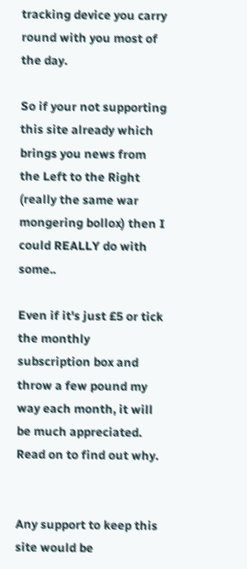tracking device you carry round with you most of the day.

So if your not supporting this site already which brings you news from the Left to the Right (really the same war mongering bollox) then I could REALLY do with some..

Even if it's just £5 or tick the monthly subscription box and throw a few pound my way each month, it will be much appreciated. Read on to find out why.


Any support to keep this site would be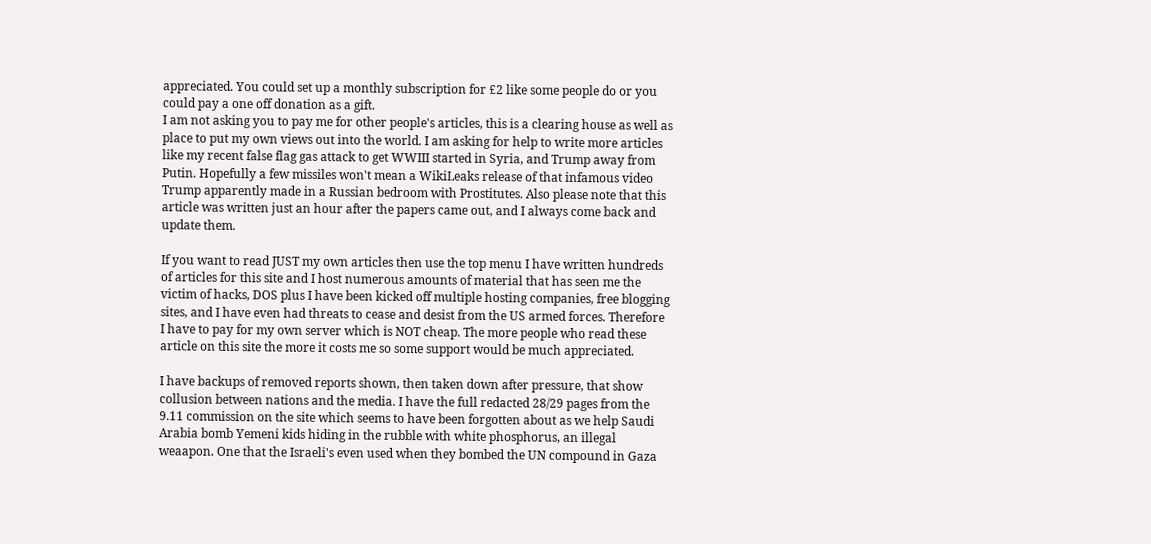appreciated. You could set up a monthly subscription for £2 like some people do or you could pay a one off donation as a gift.
I am not asking you to pay me for other people's articles, this is a clearing house as well as place to put my own views out into the world. I am asking for help to write more articles like my recent false flag gas attack to get WWIII started in Syria, and Trump away from Putin. Hopefully a few missiles won't mean a WikiLeaks release of that infamous video Trump apparently made in a Russian bedroom with Prostitutes. Also please note that this article was written just an hour after the papers came out, and I always come back and update them.

If you want to read JUST my own articles then use the top menu I have written hundreds of articles for this site and I host numerous amounts of material that has seen me the victim of hacks, DOS plus I have been kicked off multiple hosting companies, free blogging sites, and I have even had threats to cease and desist from the US armed forces. Therefore I have to pay for my own server which is NOT cheap. The more people who read these article on this site the more it costs me so some support would be much appreciated.

I have backups of removed reports shown, then taken down after pressure, that show collusion between nations and the media. I have the full redacted 28/29 pages from the 9.11 commission on the site which seems to have been forgotten about as we help Saudi Arabia bomb Yemeni kids hiding in the rubble with white phosphorus, an illegal weaapon. One that the Israeli's even used when they bombed the UN compound in Gaza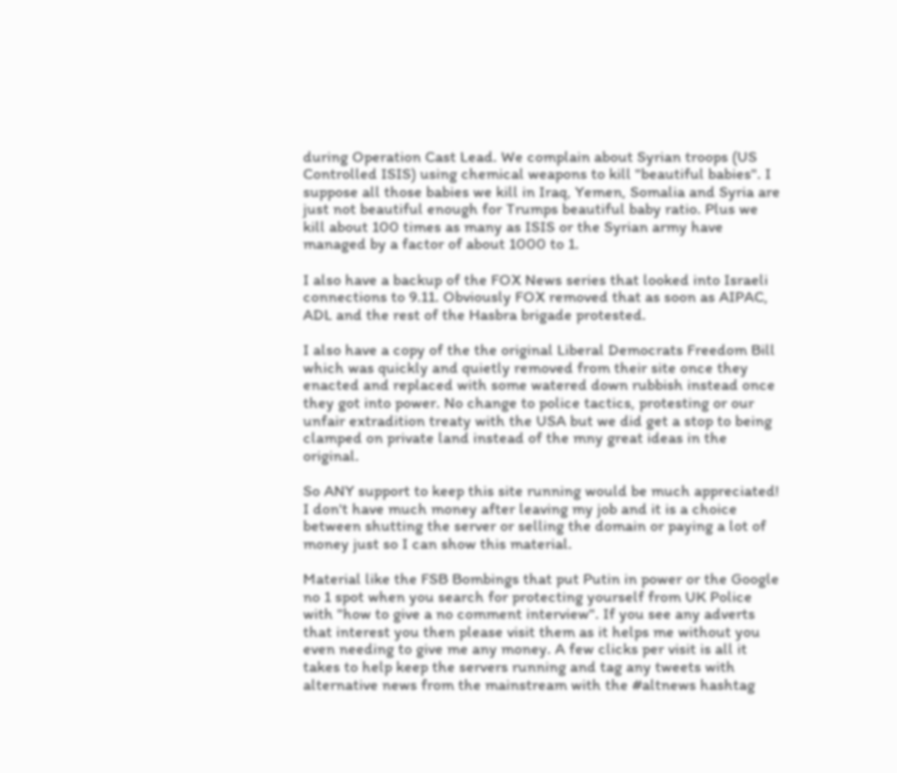during Operation Cast Lead. We complain about Syrian troops (US Controlled ISIS) using chemical weapons to kill "beautiful babies". I suppose all those babies we kill in Iraq, Yemen, Somalia and Syria are just not beautiful enough for Trumps beautiful baby ratio. Plus we kill about 100 times as many as ISIS or the Syrian army have managed by a factor of about 1000 to 1.

I also have a backup of the FOX News series that looked into Israeli connections to 9.11. Obviously FOX removed that as soon as AIPAC, ADL and the rest of the Hasbra brigade protested.

I also have a copy of the the original Liberal Democrats Freedom Bill which was quickly and quietly removed from their site once they enacted and replaced with some watered down rubbish instead once they got into power. No change to police tactics, protesting or our unfair extradition treaty with the USA but we did get a stop to being clamped on private land instead of the mny great ideas in the original.

So ANY support to keep this site running would be much appreciated! I don't have much money after leaving my job and it is a choice between shutting the server or selling the domain or paying a lot of money just so I can show this material.

Material like the FSB Bombings that put Putin in power or the Google no 1 spot when you search for protecting yourself from UK Police with "how to give a no comment interview". If you see any adverts that interest you then please visit them as it helps me without you even needing to give me any money. A few clicks per visit is all it takes to help keep the servers running and tag any tweets with alternative news from the mainstream with the #altnews hashtag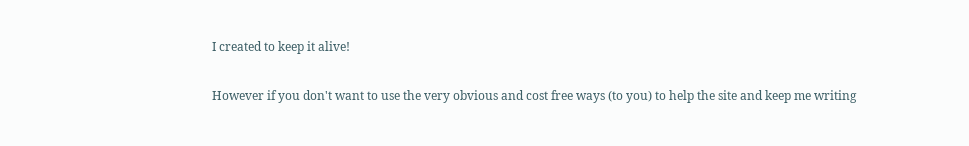I created to keep it alive!

However if you don't want to use the very obvious and cost free ways (to you) to help the site and keep me writing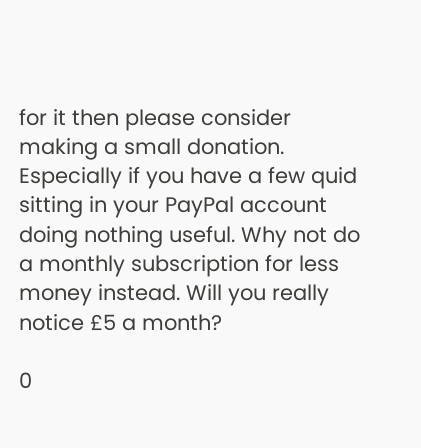for it then please consider making a small donation. Especially if you have a few quid sitting in your PayPal account doing nothing useful. Why not do a monthly subscription for less money instead. Will you really notice £5 a month?

0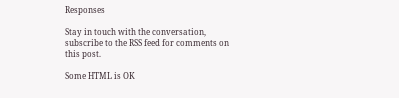Responses

Stay in touch with the conversation, subscribe to the RSS feed for comments on this post.

Some HTML is OK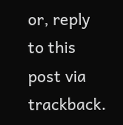or, reply to this post via trackback.